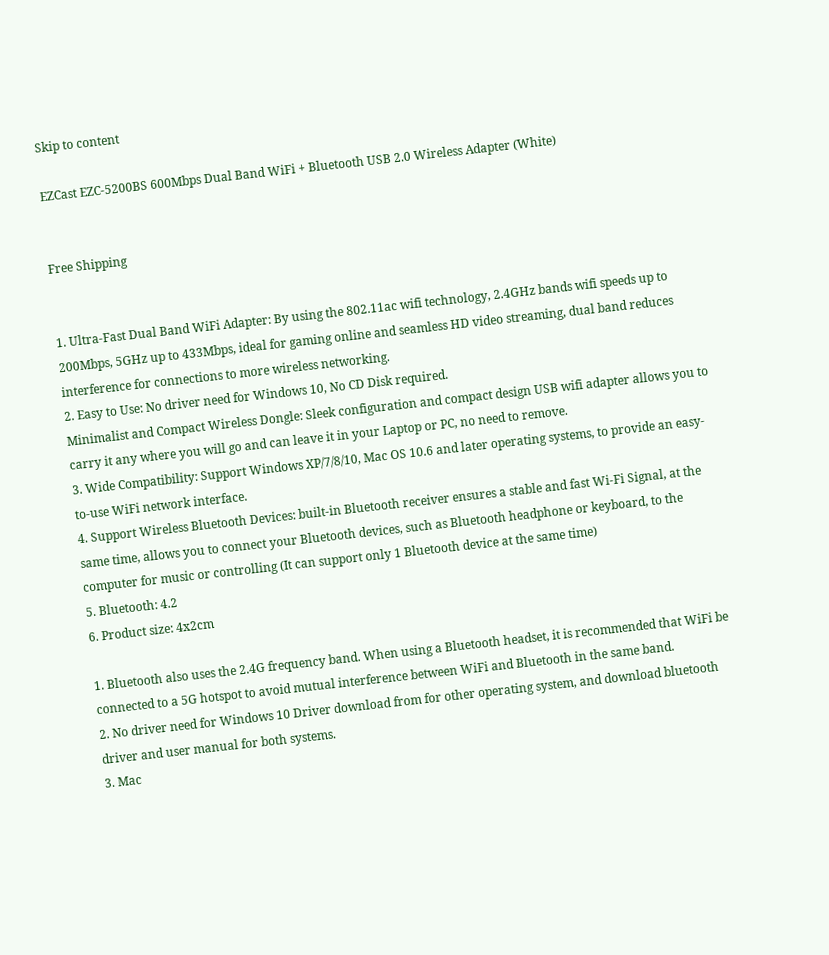Skip to content

EZCast EZC-5200BS 600Mbps Dual Band WiFi + Bluetooth USB 2.0 Wireless Adapter (White)


Free Shipping


1. Ultra-Fast Dual Band WiFi Adapter: By using the 802.11ac wifi technology, 2.4GHz bands wifi speeds up to 200Mbps, 5GHz up to 433Mbps, ideal for gaming online and seamless HD video streaming, dual band reduces interference for connections to more wireless networking.
2. Easy to Use: No driver need for Windows 10, No CD Disk required.
Minimalist and Compact Wireless Dongle: Sleek configuration and compact design USB wifi adapter allows you to carry it any where you will go and can leave it in your Laptop or PC, no need to remove.
3. Wide Compatibility: Support Windows XP/7/8/10, Mac OS 10.6 and later operating systems, to provide an easy-to-use WiFi network interface.
4. Support Wireless Bluetooth Devices: built-in Bluetooth receiver ensures a stable and fast Wi-Fi Signal, at the same time, allows you to connect your Bluetooth devices, such as Bluetooth headphone or keyboard, to the computer for music or controlling (It can support only 1 Bluetooth device at the same time)
5. Bluetooth: 4.2
6. Product size: 4x2cm

1. Bluetooth also uses the 2.4G frequency band. When using a Bluetooth headset, it is recommended that WiFi be connected to a 5G hotspot to avoid mutual interference between WiFi and Bluetooth in the same band.
2. No driver need for Windows 10 Driver download from for other operating system, and download bluetooth driver and user manual for both systems.
3. Mac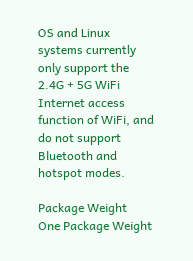OS and Linux systems currently only support the 2.4G + 5G WiFi Internet access function of WiFi, and do not support Bluetooth and hotspot modes.

Package Weight
One Package Weight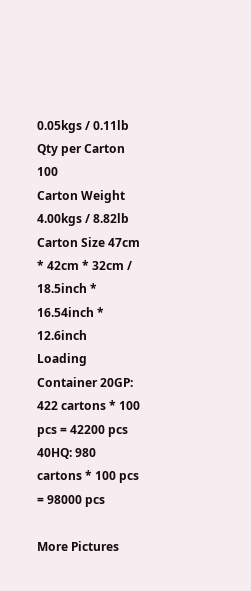0.05kgs / 0.11lb
Qty per Carton 100
Carton Weight 4.00kgs / 8.82lb
Carton Size 47cm * 42cm * 32cm / 18.5inch * 16.54inch * 12.6inch
Loading Container 20GP: 422 cartons * 100 pcs = 42200 pcs
40HQ: 980 cartons * 100 pcs = 98000 pcs

More Pictures